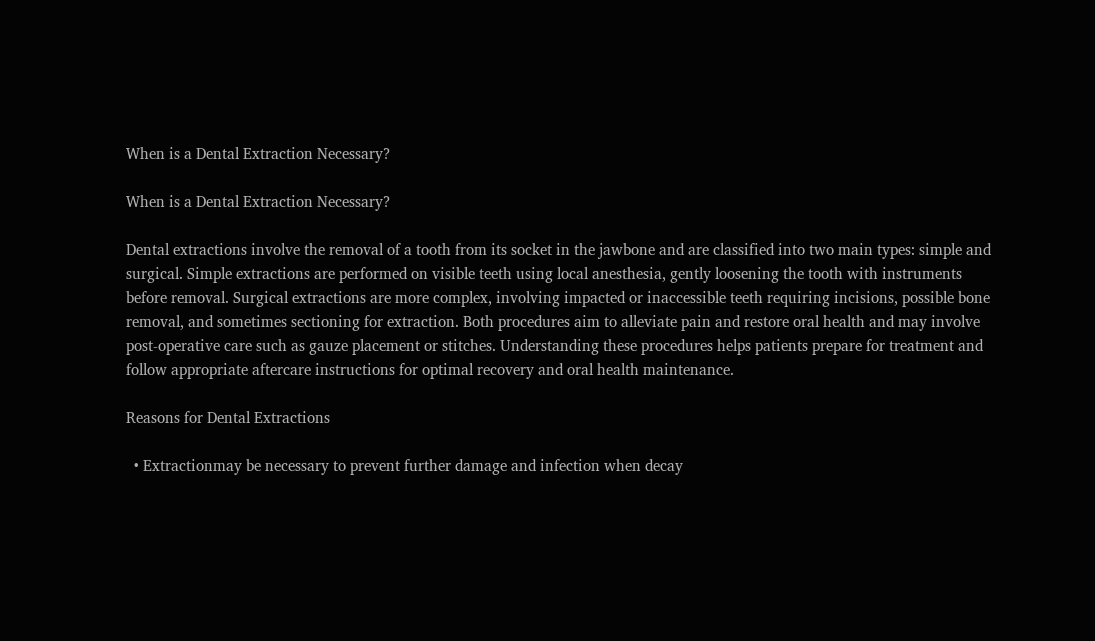When is a Dental Extraction Necessary?

When is a Dental Extraction Necessary?

Dental extractions involve the removal of a tooth from its socket in the jawbone and are classified into two main types: simple and surgical. Simple extractions are performed on visible teeth using local anesthesia, gently loosening the tooth with instruments before removal. Surgical extractions are more complex, involving impacted or inaccessible teeth requiring incisions, possible bone removal, and sometimes sectioning for extraction. Both procedures aim to alleviate pain and restore oral health and may involve post-operative care such as gauze placement or stitches. Understanding these procedures helps patients prepare for treatment and follow appropriate aftercare instructions for optimal recovery and oral health maintenance.

Reasons for Dental Extractions

  • Extractionmay be necessary to prevent further damage and infection when decay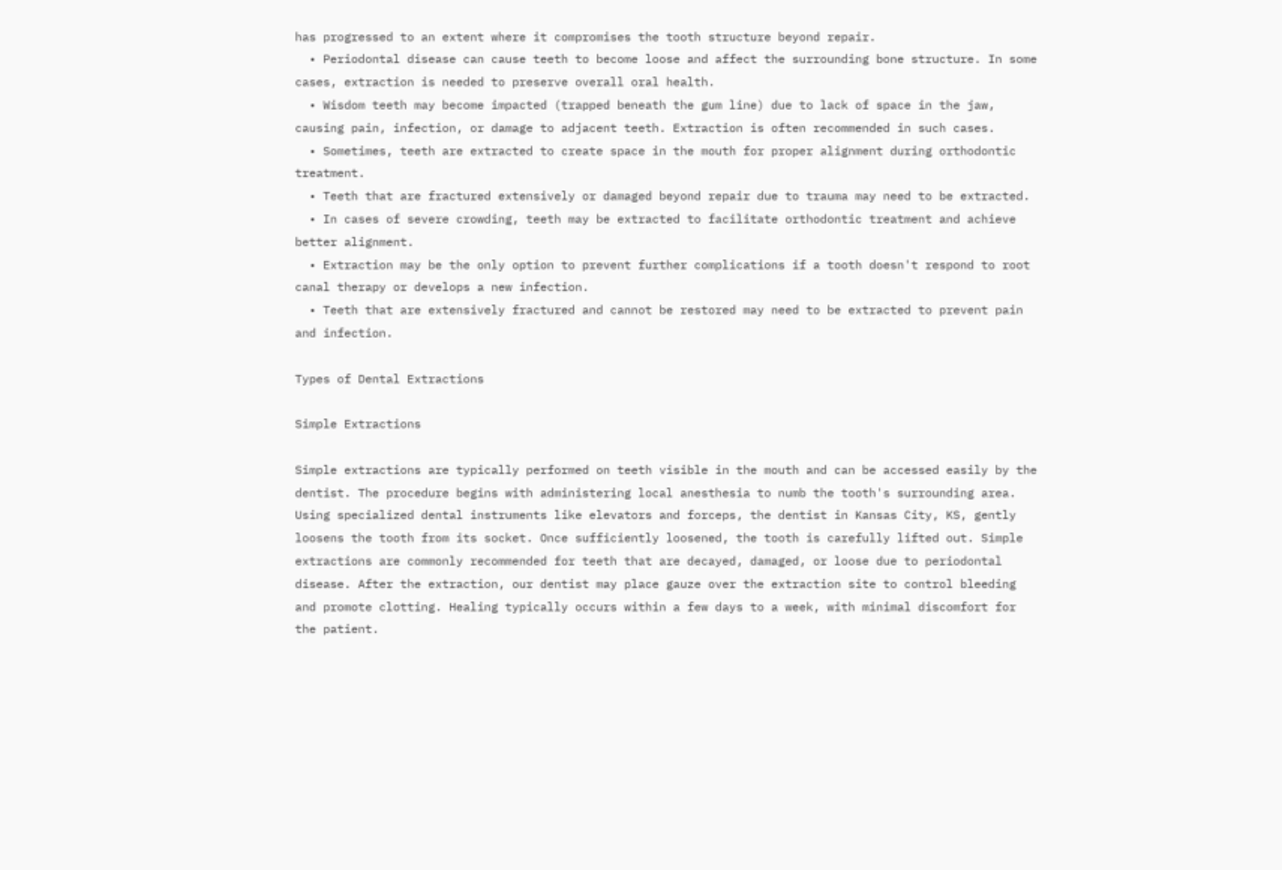has progressed to an extent where it compromises the tooth structure beyond repair.
  • Periodontal disease can cause teeth to become loose and affect the surrounding bone structure. In some cases, extraction is needed to preserve overall oral health.
  • Wisdom teeth may become impacted (trapped beneath the gum line) due to lack of space in the jaw, causing pain, infection, or damage to adjacent teeth. Extraction is often recommended in such cases.
  • Sometimes, teeth are extracted to create space in the mouth for proper alignment during orthodontic treatment.
  • Teeth that are fractured extensively or damaged beyond repair due to trauma may need to be extracted.
  • In cases of severe crowding, teeth may be extracted to facilitate orthodontic treatment and achieve better alignment.
  • Extraction may be the only option to prevent further complications if a tooth doesn't respond to root canal therapy or develops a new infection.
  • Teeth that are extensively fractured and cannot be restored may need to be extracted to prevent pain and infection.

Types of Dental Extractions

Simple Extractions

Simple extractions are typically performed on teeth visible in the mouth and can be accessed easily by the dentist. The procedure begins with administering local anesthesia to numb the tooth's surrounding area. Using specialized dental instruments like elevators and forceps, the dentist in Kansas City, KS, gently loosens the tooth from its socket. Once sufficiently loosened, the tooth is carefully lifted out. Simple extractions are commonly recommended for teeth that are decayed, damaged, or loose due to periodontal disease. After the extraction, our dentist may place gauze over the extraction site to control bleeding and promote clotting. Healing typically occurs within a few days to a week, with minimal discomfort for the patient.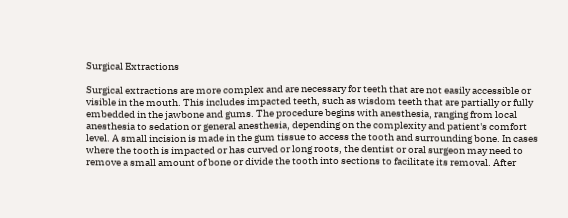Surgical Extractions

Surgical extractions are more complex and are necessary for teeth that are not easily accessible or visible in the mouth. This includes impacted teeth, such as wisdom teeth that are partially or fully embedded in the jawbone and gums. The procedure begins with anesthesia, ranging from local anesthesia to sedation or general anesthesia, depending on the complexity and patient's comfort level. A small incision is made in the gum tissue to access the tooth and surrounding bone. In cases where the tooth is impacted or has curved or long roots, the dentist or oral surgeon may need to remove a small amount of bone or divide the tooth into sections to facilitate its removal. After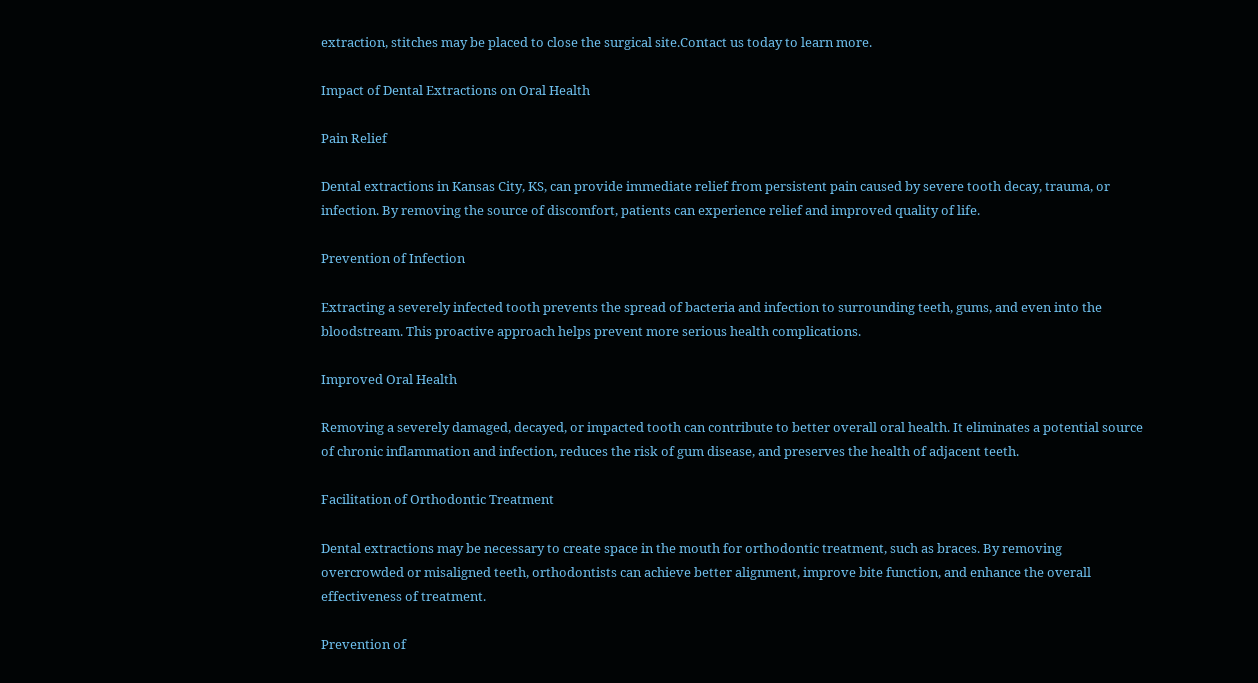extraction, stitches may be placed to close the surgical site.Contact us today to learn more.

Impact of Dental Extractions on Oral Health

Pain Relief

Dental extractions in Kansas City, KS, can provide immediate relief from persistent pain caused by severe tooth decay, trauma, or infection. By removing the source of discomfort, patients can experience relief and improved quality of life.

Prevention of Infection

Extracting a severely infected tooth prevents the spread of bacteria and infection to surrounding teeth, gums, and even into the bloodstream. This proactive approach helps prevent more serious health complications.

Improved Oral Health

Removing a severely damaged, decayed, or impacted tooth can contribute to better overall oral health. It eliminates a potential source of chronic inflammation and infection, reduces the risk of gum disease, and preserves the health of adjacent teeth.

Facilitation of Orthodontic Treatment

Dental extractions may be necessary to create space in the mouth for orthodontic treatment, such as braces. By removing overcrowded or misaligned teeth, orthodontists can achieve better alignment, improve bite function, and enhance the overall effectiveness of treatment.

Prevention of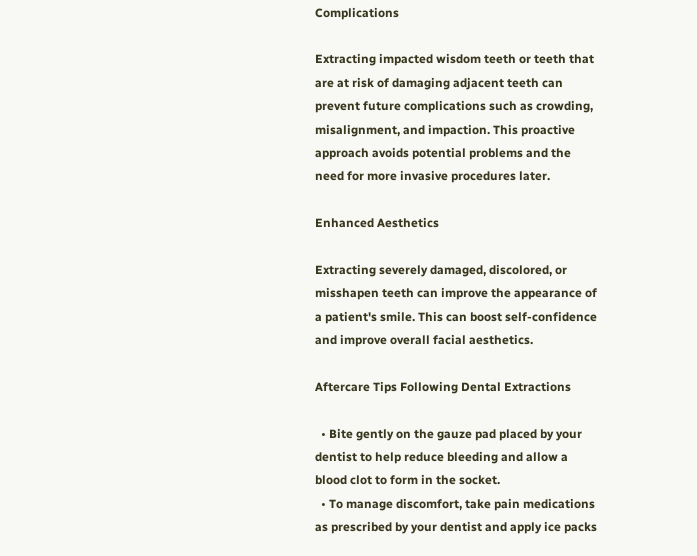Complications

Extracting impacted wisdom teeth or teeth that are at risk of damaging adjacent teeth can prevent future complications such as crowding, misalignment, and impaction. This proactive approach avoids potential problems and the need for more invasive procedures later.

Enhanced Aesthetics

Extracting severely damaged, discolored, or misshapen teeth can improve the appearance of a patient's smile. This can boost self-confidence and improve overall facial aesthetics.

Aftercare Tips Following Dental Extractions

  • Bite gently on the gauze pad placed by your dentist to help reduce bleeding and allow a blood clot to form in the socket.
  • To manage discomfort, take pain medications as prescribed by your dentist and apply ice packs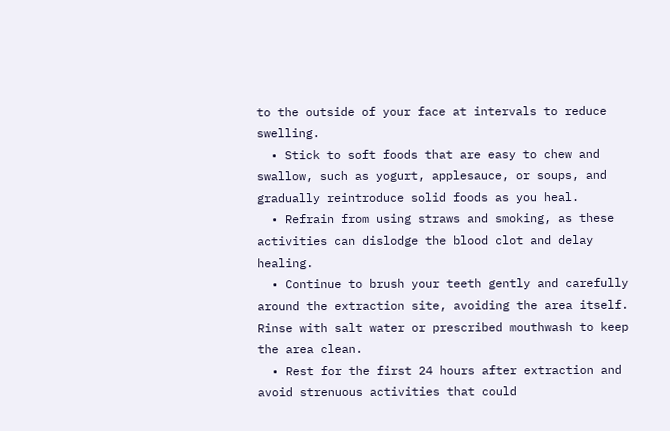to the outside of your face at intervals to reduce swelling.
  • Stick to soft foods that are easy to chew and swallow, such as yogurt, applesauce, or soups, and gradually reintroduce solid foods as you heal.
  • Refrain from using straws and smoking, as these activities can dislodge the blood clot and delay healing.
  • Continue to brush your teeth gently and carefully around the extraction site, avoiding the area itself. Rinse with salt water or prescribed mouthwash to keep the area clean.
  • Rest for the first 24 hours after extraction and avoid strenuous activities that could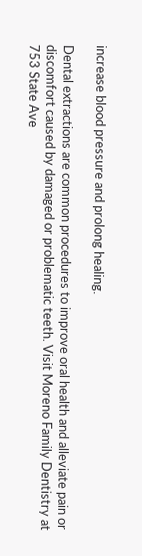increase blood pressure and prolong healing.

Dental extractions are common procedures to improve oral health and alleviate pain or discomfort caused by damaged or problematic teeth. Visit Moreno Family Dentistry at 753 State Ave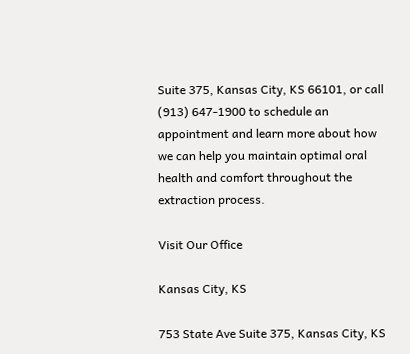Suite 375, Kansas City, KS 66101, or call (913) 647-1900 to schedule an appointment and learn more about how we can help you maintain optimal oral health and comfort throughout the extraction process.

Visit Our Office

Kansas City, KS

753 State Ave Suite 375, Kansas City, KS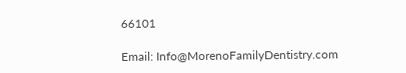66101

Email: Info@MorenoFamilyDentistry.com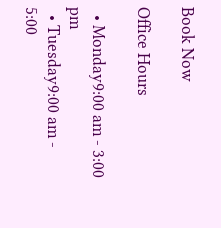Book Now

Office Hours

  • Monday9:00 am - 3:00 pm
  • Tuesday9:00 am - 5:00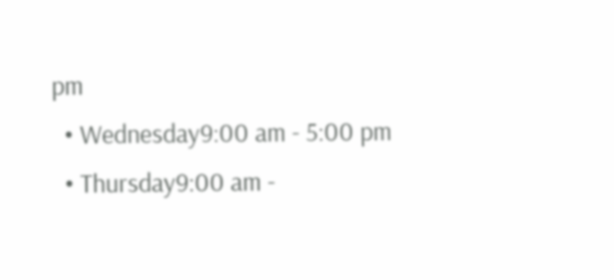pm
  • Wednesday9:00 am - 5:00 pm
  • Thursday9:00 am -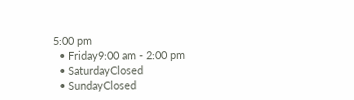5:00 pm
  • Friday9:00 am - 2:00 pm
  • SaturdayClosed
  • SundayClosed